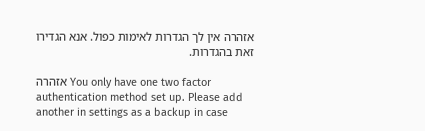אזהרה אין לך הגדרות לאימות כפול. אנא הגדירו זאת בהגדרות.

אזהרה You only have one two factor authentication method set up. Please add another in settings as a backup in case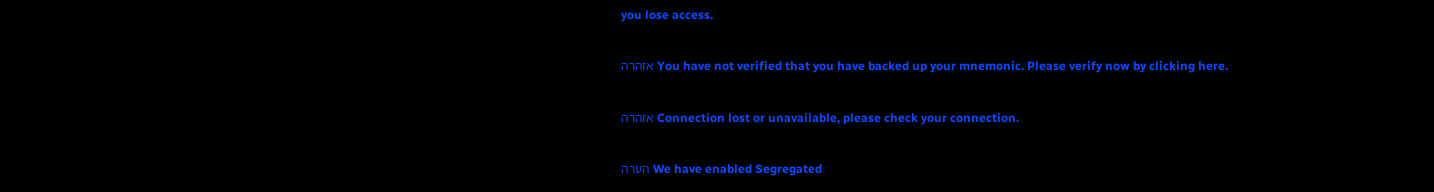you lose access.

אזהרה You have not verified that you have backed up your mnemonic. Please verify now by clicking here.

אזהרה Connection lost or unavailable, please check your connection.

הערה We have enabled Segregated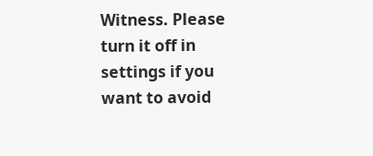Witness. Please turn it off in settings if you want to avoid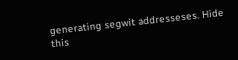generating segwit addresseses. Hide this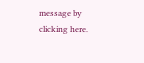message by clicking here.